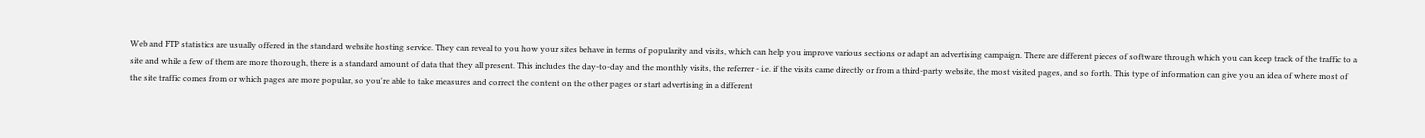Web and FTP statistics are usually offered in the standard website hosting service. They can reveal to you how your sites behave in terms of popularity and visits, which can help you improve various sections or adapt an advertising campaign. There are different pieces of software through which you can keep track of the traffic to a site and while a few of them are more thorough, there is a standard amount of data that they all present. This includes the day-to-day and the monthly visits, the referrer - i.e. if the visits came directly or from a third-party website, the most visited pages, and so forth. This type of information can give you an idea of where most of the site traffic comes from or which pages are more popular, so you're able to take measures and correct the content on the other pages or start advertising in a different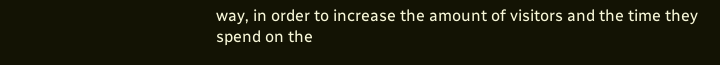way, in order to increase the amount of visitors and the time they spend on the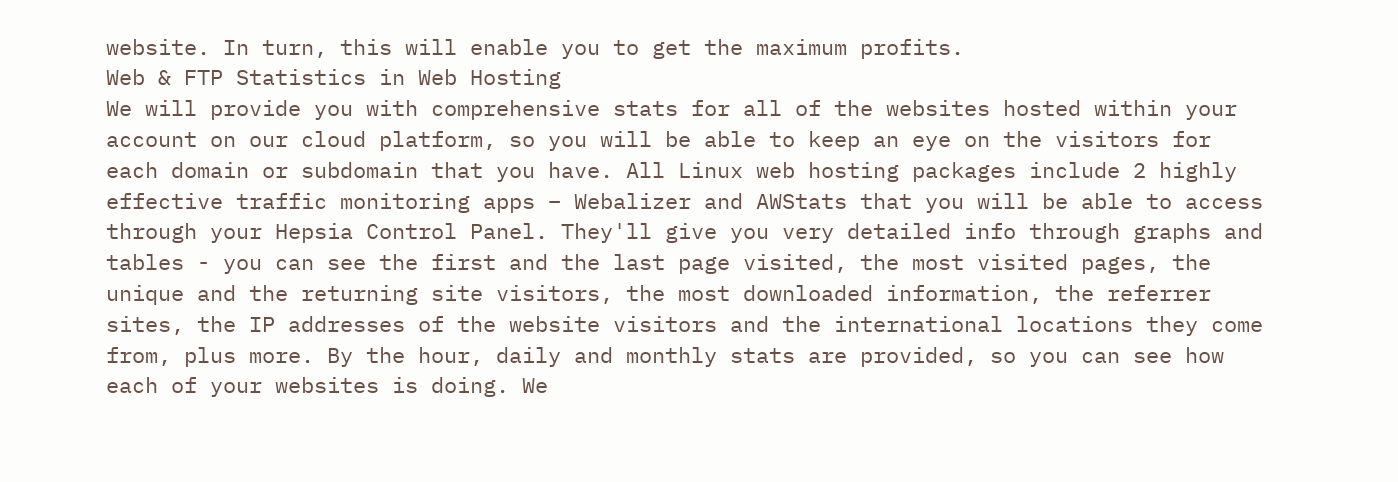website. In turn, this will enable you to get the maximum profits.
Web & FTP Statistics in Web Hosting
We will provide you with comprehensive stats for all of the websites hosted within your account on our cloud platform, so you will be able to keep an eye on the visitors for each domain or subdomain that you have. All Linux web hosting packages include 2 highly effective traffic monitoring apps – Webalizer and AWStats that you will be able to access through your Hepsia Control Panel. They'll give you very detailed info through graphs and tables - you can see the first and the last page visited, the most visited pages, the unique and the returning site visitors, the most downloaded information, the referrer sites, the IP addresses of the website visitors and the international locations they come from, plus more. By the hour, daily and monthly stats are provided, so you can see how each of your websites is doing. We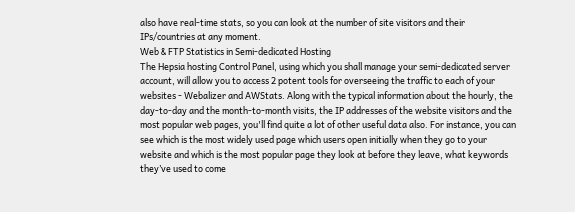also have real-time stats, so you can look at the number of site visitors and their IPs/countries at any moment.
Web & FTP Statistics in Semi-dedicated Hosting
The Hepsia hosting Control Panel, using which you shall manage your semi-dedicated server account, will allow you to access 2 potent tools for overseeing the traffic to each of your websites - Webalizer and AWStats. Along with the typical information about the hourly, the day-to-day and the month-to-month visits, the IP addresses of the website visitors and the most popular web pages, you'll find quite a lot of other useful data also. For instance, you can see which is the most widely used page which users open initially when they go to your website and which is the most popular page they look at before they leave, what keywords they’ve used to come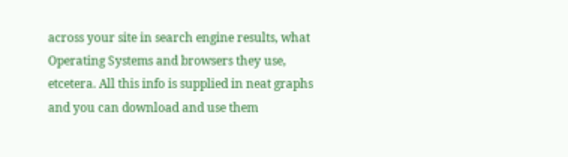across your site in search engine results, what Operating Systems and browsers they use, etcetera. All this info is supplied in neat graphs and you can download and use them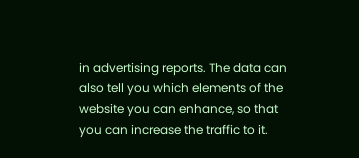in advertising reports. The data can also tell you which elements of the website you can enhance, so that you can increase the traffic to it.